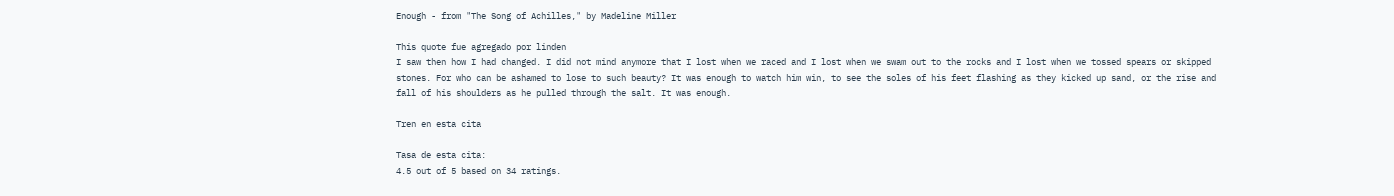Enough - from "The Song of Achilles," by Madeline Miller

This quote fue agregado por linden
I saw then how I had changed. I did not mind anymore that I lost when we raced and I lost when we swam out to the rocks and I lost when we tossed spears or skipped stones. For who can be ashamed to lose to such beauty? It was enough to watch him win, to see the soles of his feet flashing as they kicked up sand, or the rise and fall of his shoulders as he pulled through the salt. It was enough.

Tren en esta cita

Tasa de esta cita:
4.5 out of 5 based on 34 ratings.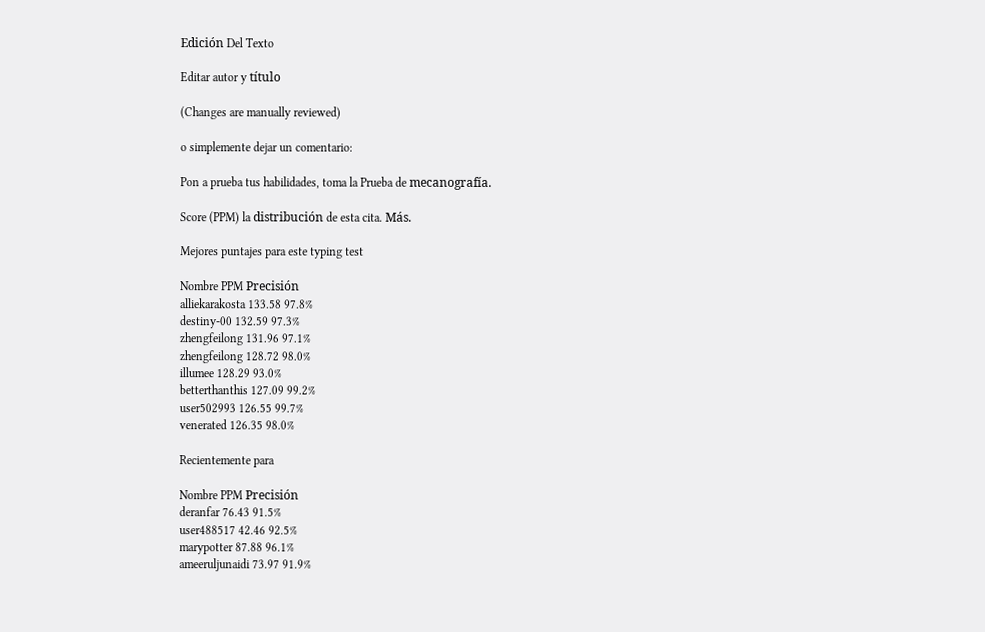Edición Del Texto

Editar autor y título

(Changes are manually reviewed)

o simplemente dejar un comentario:

Pon a prueba tus habilidades, toma la Prueba de mecanografía.

Score (PPM) la distribución de esta cita. Más.

Mejores puntajes para este typing test

Nombre PPM Precisión
alliekarakosta 133.58 97.8%
destiny-00 132.59 97.3%
zhengfeilong 131.96 97.1%
zhengfeilong 128.72 98.0%
illumee 128.29 93.0%
betterthanthis 127.09 99.2%
user502993 126.55 99.7%
venerated 126.35 98.0%

Recientemente para

Nombre PPM Precisión
deranfar 76.43 91.5%
user488517 42.46 92.5%
marypotter 87.88 96.1%
ameeruljunaidi 73.97 91.9%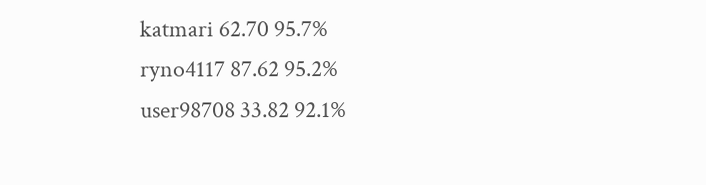katmari 62.70 95.7%
ryno4117 87.62 95.2%
user98708 33.82 92.1%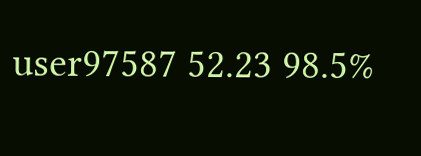user97587 52.23 98.5%